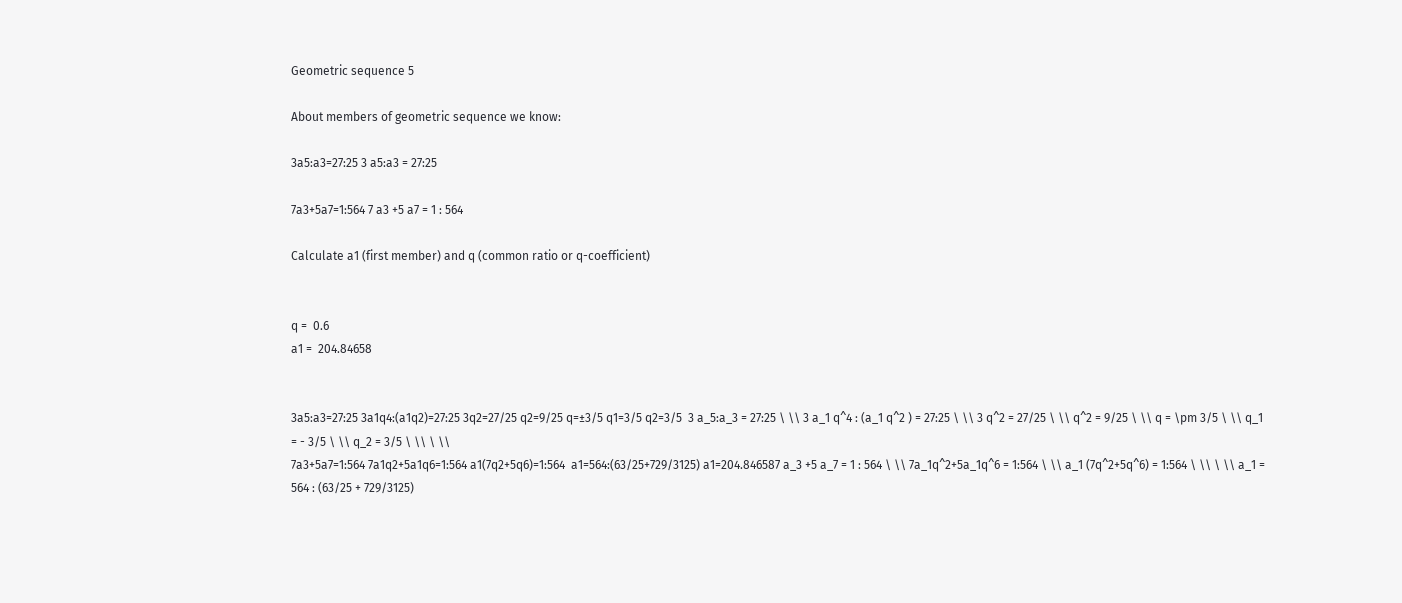Geometric sequence 5

About members of geometric sequence we know:

3a5:a3=27:25 3 a5:a3 = 27:25

7a3+5a7=1:564 7 a3 +5 a7 = 1 : 564

Calculate a1 (first member) and q (common ratio or q-coefficient)


q =  0.6
a1 =  204.84658


3a5:a3=27:25 3a1q4:(a1q2)=27:25 3q2=27/25 q2=9/25 q=±3/5 q1=3/5 q2=3/5  3 a_5:a_3 = 27:25 \ \\ 3 a_1 q^4 : (a_1 q^2 ) = 27:25 \ \\ 3 q^2 = 27/25 \ \\ q^2 = 9/25 \ \\ q = \pm 3/5 \ \\ q_1 = - 3/5 \ \\ q_2 = 3/5 \ \\ \ \\
7a3+5a7=1:564 7a1q2+5a1q6=1:564 a1(7q2+5q6)=1:564  a1=564:(63/25+729/3125) a1=204.846587 a_3 +5 a_7 = 1 : 564 \ \\ 7a_1q^2+5a_1q^6 = 1:564 \ \\ a_1 (7q^2+5q^6) = 1:564 \ \\ \ \\ a_1 = 564 : (63/25 + 729/3125)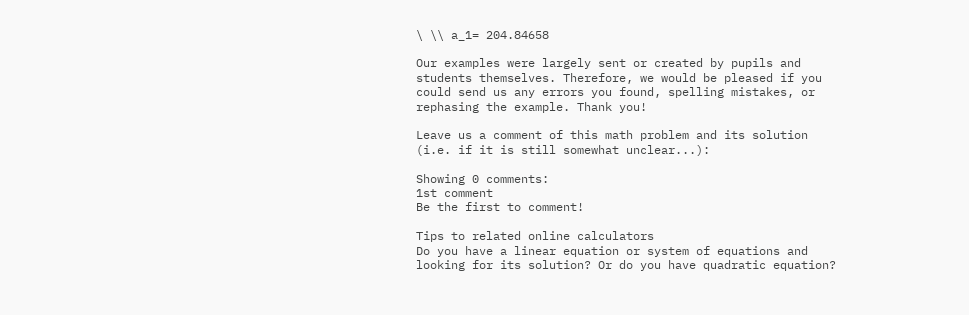\ \\ a_1= 204.84658

Our examples were largely sent or created by pupils and students themselves. Therefore, we would be pleased if you could send us any errors you found, spelling mistakes, or rephasing the example. Thank you!

Leave us a comment of this math problem and its solution (i.e. if it is still somewhat unclear...):

Showing 0 comments:
1st comment
Be the first to comment!

Tips to related online calculators
Do you have a linear equation or system of equations and looking for its solution? Or do you have quadratic equation?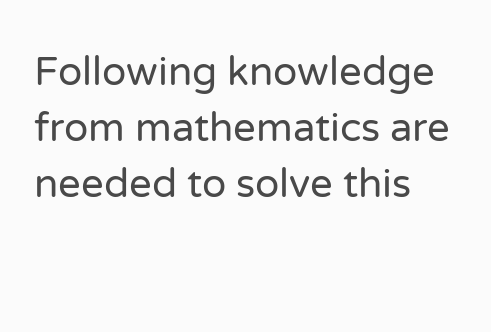Following knowledge from mathematics are needed to solve this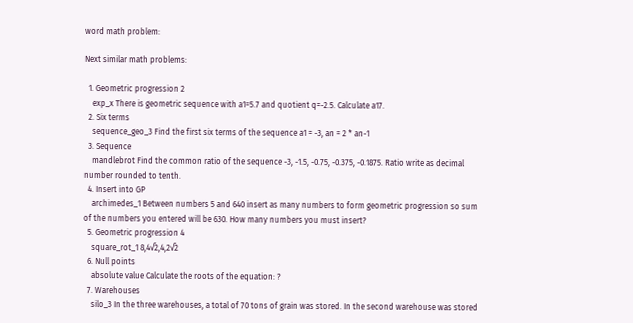word math problem:

Next similar math problems:

  1. Geometric progression 2
    exp_x There is geometric sequence with a1=5.7 and quotient q=-2.5. Calculate a17.
  2. Six terms
    sequence_geo_3 Find the first six terms of the sequence a1 = -3, an = 2 * an-1
  3. Sequence
    mandlebrot Find the common ratio of the sequence -3, -1.5, -0.75, -0.375, -0.1875. Ratio write as decimal number rounded to tenth.
  4. Insert into GP
    archimedes_1 Between numbers 5 and 640 insert as many numbers to form geometric progression so sum of the numbers you entered will be 630. How many numbers you must insert?
  5. Geometric progression 4
    square_rot_1 8,4√2,4,2√2
  6. Null points
    absolute value Calculate the roots of the equation: ?
  7. Warehouses
    silo_3 In the three warehouses, a total of 70 tons of grain was stored. In the second warehouse was stored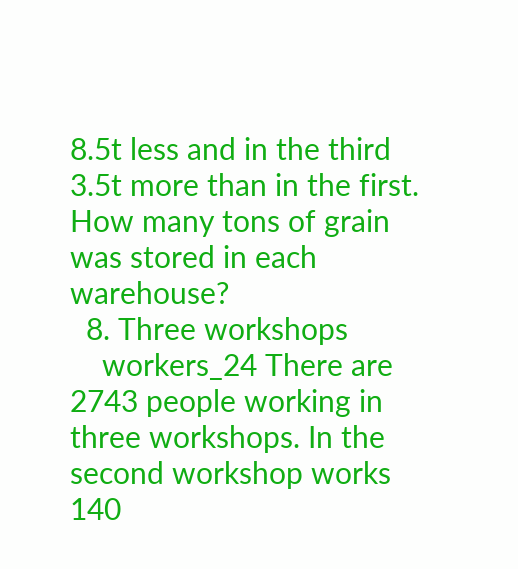8.5t less and in the third 3.5t more than in the first. How many tons of grain was stored in each warehouse?
  8. Three workshops
    workers_24 There are 2743 people working in three workshops. In the second workshop works 140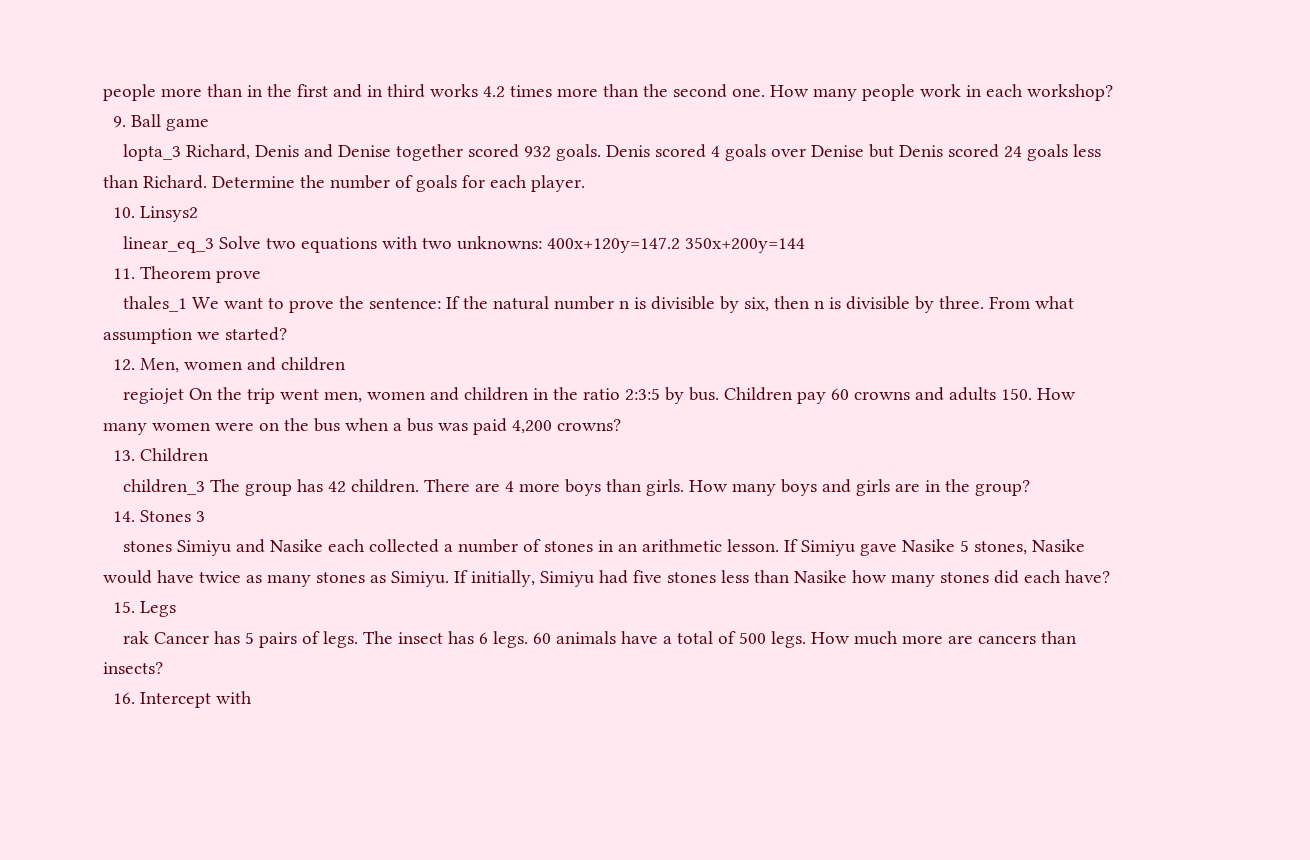people more than in the first and in third works 4.2 times more than the second one. How many people work in each workshop?
  9. Ball game
    lopta_3 Richard, Denis and Denise together scored 932 goals. Denis scored 4 goals over Denise but Denis scored 24 goals less than Richard. Determine the number of goals for each player.
  10. Linsys2
    linear_eq_3 Solve two equations with two unknowns: 400x+120y=147.2 350x+200y=144
  11. Theorem prove
    thales_1 We want to prove the sentence: If the natural number n is divisible by six, then n is divisible by three. From what assumption we started?
  12. Men, women and children
    regiojet On the trip went men, women and children in the ratio 2:3:5 by bus. Children pay 60 crowns and adults 150. How many women were on the bus when a bus was paid 4,200 crowns?
  13. Children
    children_3 The group has 42 children. There are 4 more boys than girls. How many boys and girls are in the group?
  14. Stones 3
    stones Simiyu and Nasike each collected a number of stones in an arithmetic lesson. If Simiyu gave Nasike 5 stones, Nasike would have twice as many stones as Simiyu. If initially, Simiyu had five stones less than Nasike how many stones did each have?
  15. Legs
    rak Cancer has 5 pairs of legs. The insect has 6 legs. 60 animals have a total of 500 legs. How much more are cancers than insects?
  16. Intercept with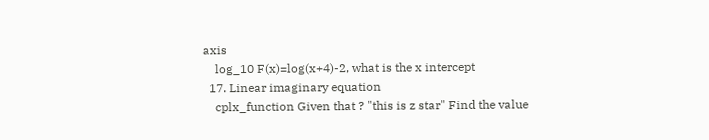axis
    log_10 F(x)=log(x+4)-2, what is the x intercept
  17. Linear imaginary equation
    cplx_function Given that ? "this is z star" Find the value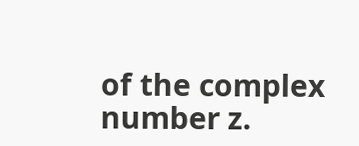of the complex number z.